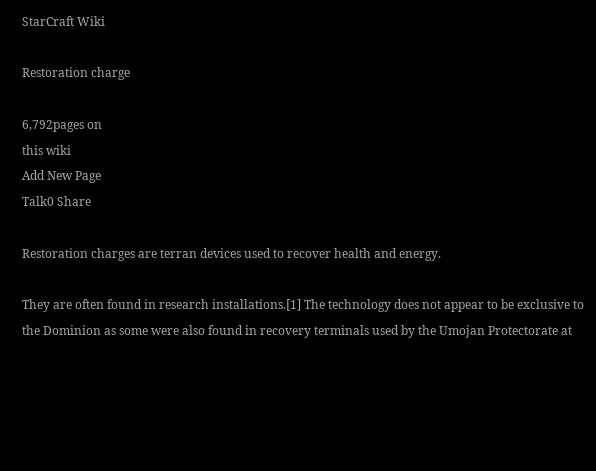StarCraft Wiki

Restoration charge

6,792pages on
this wiki
Add New Page
Talk0 Share

Restoration charges are terran devices used to recover health and energy.

They are often found in research installations.[1] The technology does not appear to be exclusive to the Dominion as some were also found in recovery terminals used by the Umojan Protectorate at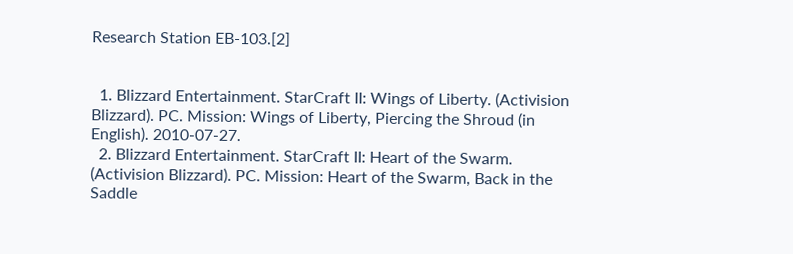Research Station EB-103.[2]


  1. Blizzard Entertainment. StarCraft II: Wings of Liberty. (Activision Blizzard). PC. Mission: Wings of Liberty, Piercing the Shroud (in English). 2010-07-27.
  2. Blizzard Entertainment. StarCraft II: Heart of the Swarm. (Activision Blizzard). PC. Mission: Heart of the Swarm, Back in the Saddle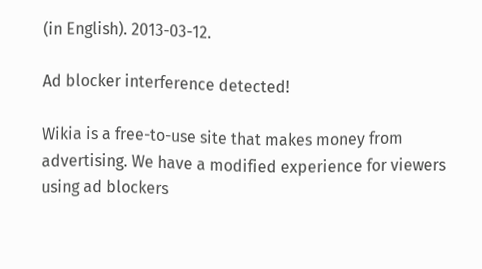(in English). 2013-03-12.

Ad blocker interference detected!

Wikia is a free-to-use site that makes money from advertising. We have a modified experience for viewers using ad blockers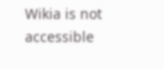Wikia is not accessible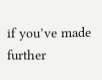if you’ve made further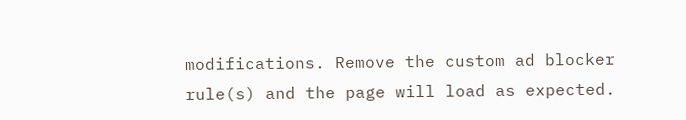modifications. Remove the custom ad blocker rule(s) and the page will load as expected.